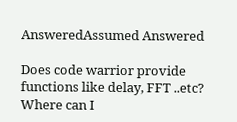AnsweredAssumed Answered

Does code warrior provide functions like delay, FFT ..etc? Where can I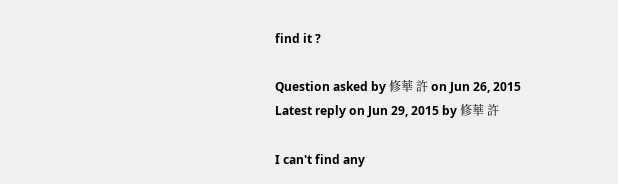find it ?

Question asked by 修華 許 on Jun 26, 2015
Latest reply on Jun 29, 2015 by 修華 許

I can't find any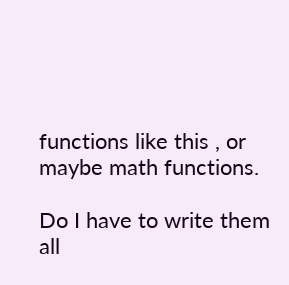functions like this , or maybe math functions.

Do I have to write them all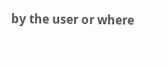by the user or where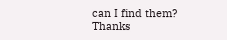can I find them? Thanks